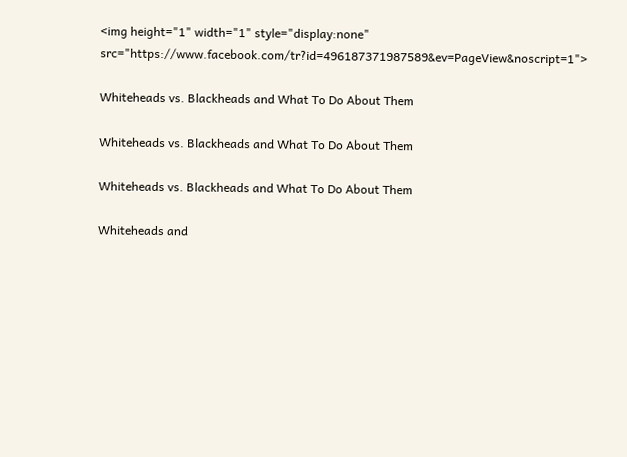<img height="1" width="1" style="display:none" src="https://www.facebook.com/tr?id=496187371987589&ev=PageView&noscript=1">

Whiteheads vs. Blackheads and What To Do About Them

Whiteheads vs. Blackheads and What To Do About Them

Whiteheads vs. Blackheads and What To Do About Them

Whiteheads and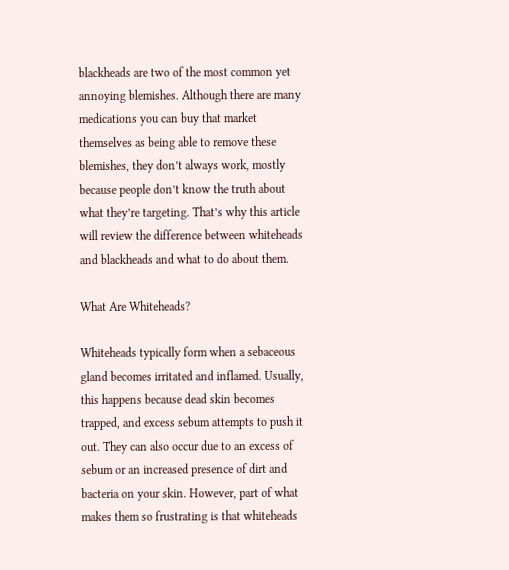blackheads are two of the most common yet annoying blemishes. Although there are many medications you can buy that market themselves as being able to remove these blemishes, they don’t always work, mostly because people don’t know the truth about what they’re targeting. That’s why this article will review the difference between whiteheads and blackheads and what to do about them.

What Are Whiteheads?

Whiteheads typically form when a sebaceous gland becomes irritated and inflamed. Usually, this happens because dead skin becomes trapped, and excess sebum attempts to push it out. They can also occur due to an excess of sebum or an increased presence of dirt and bacteria on your skin. However, part of what makes them so frustrating is that whiteheads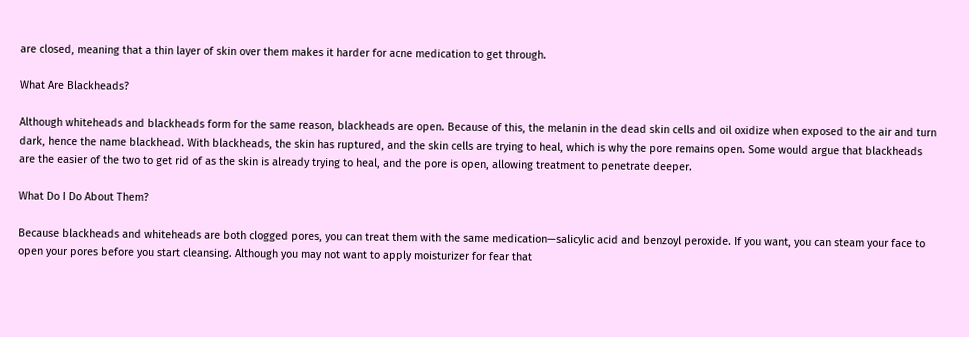are closed, meaning that a thin layer of skin over them makes it harder for acne medication to get through.

What Are Blackheads?

Although whiteheads and blackheads form for the same reason, blackheads are open. Because of this, the melanin in the dead skin cells and oil oxidize when exposed to the air and turn dark, hence the name blackhead. With blackheads, the skin has ruptured, and the skin cells are trying to heal, which is why the pore remains open. Some would argue that blackheads are the easier of the two to get rid of as the skin is already trying to heal, and the pore is open, allowing treatment to penetrate deeper.

What Do I Do About Them?

Because blackheads and whiteheads are both clogged pores, you can treat them with the same medication—salicylic acid and benzoyl peroxide. If you want, you can steam your face to open your pores before you start cleansing. Although you may not want to apply moisturizer for fear that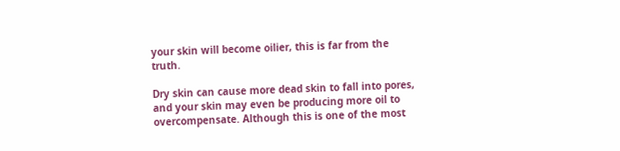your skin will become oilier, this is far from the truth.

Dry skin can cause more dead skin to fall into pores, and your skin may even be producing more oil to overcompensate. Although this is one of the most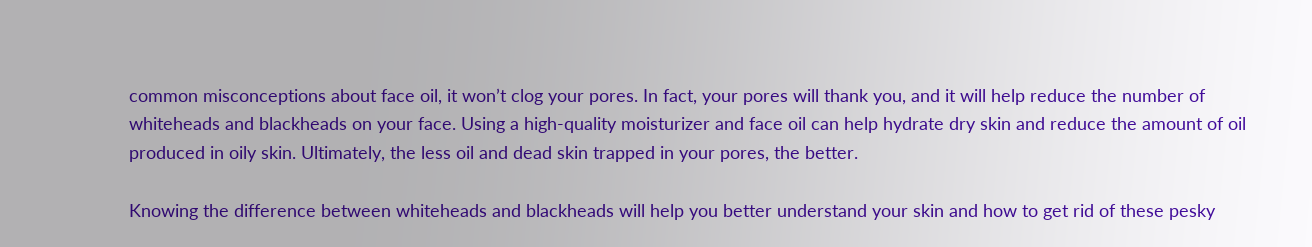common misconceptions about face oil, it won’t clog your pores. In fact, your pores will thank you, and it will help reduce the number of whiteheads and blackheads on your face. Using a high-quality moisturizer and face oil can help hydrate dry skin and reduce the amount of oil produced in oily skin. Ultimately, the less oil and dead skin trapped in your pores, the better.

Knowing the difference between whiteheads and blackheads will help you better understand your skin and how to get rid of these pesky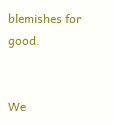blemishes for good.


We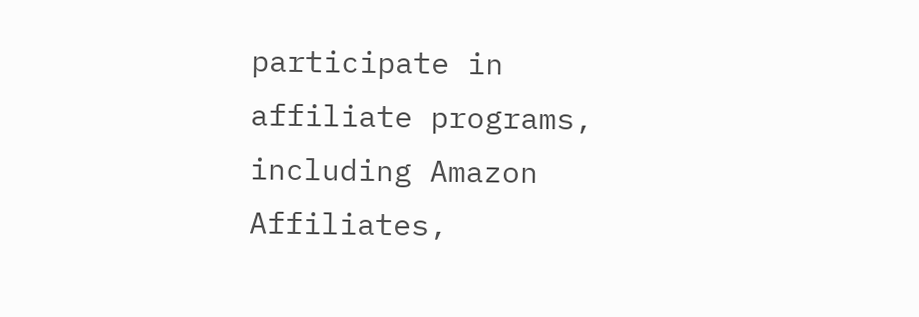participate in affiliate programs, including Amazon Affiliates,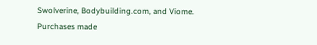Swolverine, Bodybuilding.com, and Viome. Purchases made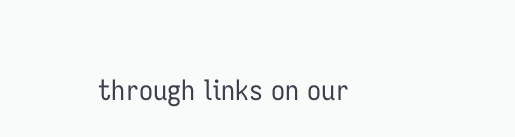through links on our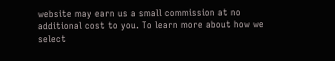website may earn us a small commission at no additional cost to you. To learn more about how we select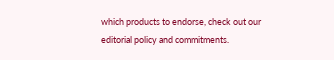which products to endorse, check out our editorial policy and commitments.